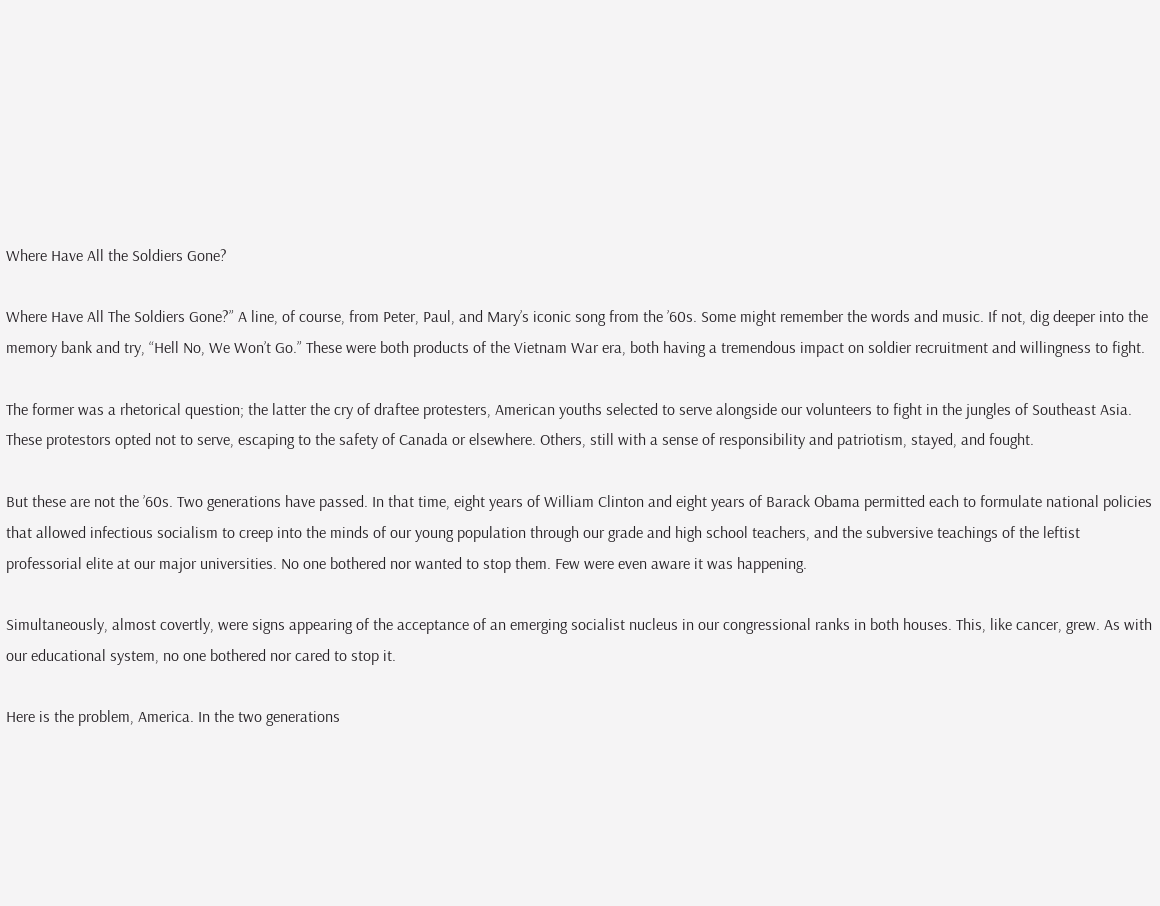Where Have All the Soldiers Gone?

Where Have All The Soldiers Gone?” A line, of course, from Peter, Paul, and Mary’s iconic song from the ’60s. Some might remember the words and music. If not, dig deeper into the memory bank and try, “Hell No, We Won’t Go.” These were both products of the Vietnam War era, both having a tremendous impact on soldier recruitment and willingness to fight.

The former was a rhetorical question; the latter the cry of draftee protesters, American youths selected to serve alongside our volunteers to fight in the jungles of Southeast Asia. These protestors opted not to serve, escaping to the safety of Canada or elsewhere. Others, still with a sense of responsibility and patriotism, stayed, and fought.

But these are not the ’60s. Two generations have passed. In that time, eight years of William Clinton and eight years of Barack Obama permitted each to formulate national policies that allowed infectious socialism to creep into the minds of our young population through our grade and high school teachers, and the subversive teachings of the leftist professorial elite at our major universities. No one bothered nor wanted to stop them. Few were even aware it was happening.

Simultaneously, almost covertly, were signs appearing of the acceptance of an emerging socialist nucleus in our congressional ranks in both houses. This, like cancer, grew. As with our educational system, no one bothered nor cared to stop it.

Here is the problem, America. In the two generations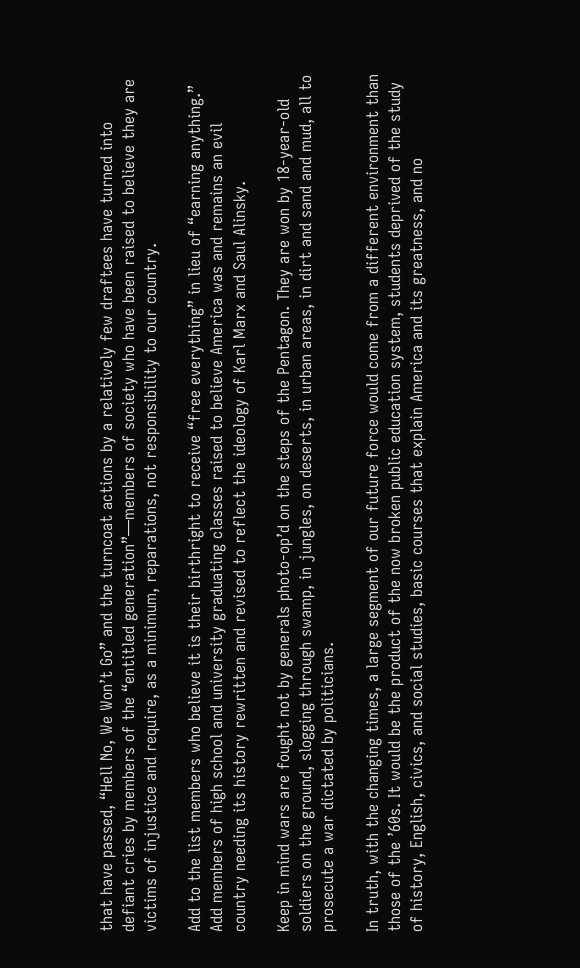that have passed, “Hell No, We Won’t Go” and the turncoat actions by a relatively few draftees have turned into defiant cries by members of the “entitled generation”—members of society who have been raised to believe they are victims of injustice and require, as a minimum, reparations, not responsibility to our country.

Add to the list members who believe it is their birthright to receive “free everything” in lieu of “earning anything.” Add members of high school and university graduating classes raised to believe America was and remains an evil country needing its history rewritten and revised to reflect the ideology of Karl Marx and Saul Alinsky.

Keep in mind wars are fought not by generals photo-op’d on the steps of the Pentagon. They are won by 18-year-old soldiers on the ground, slogging through swamp, in jungles, on deserts, in urban areas, in dirt and sand and mud, all to prosecute a war dictated by politicians.

In truth, with the changing times, a large segment of our future force would come from a different environment than those of the ’60s. It would be the product of the now broken public education system, students deprived of the study of history, English, civics, and social studies, basic courses that explain America and its greatness, and no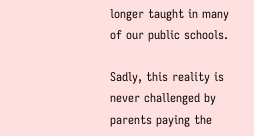longer taught in many of our public schools.

Sadly, this reality is never challenged by parents paying the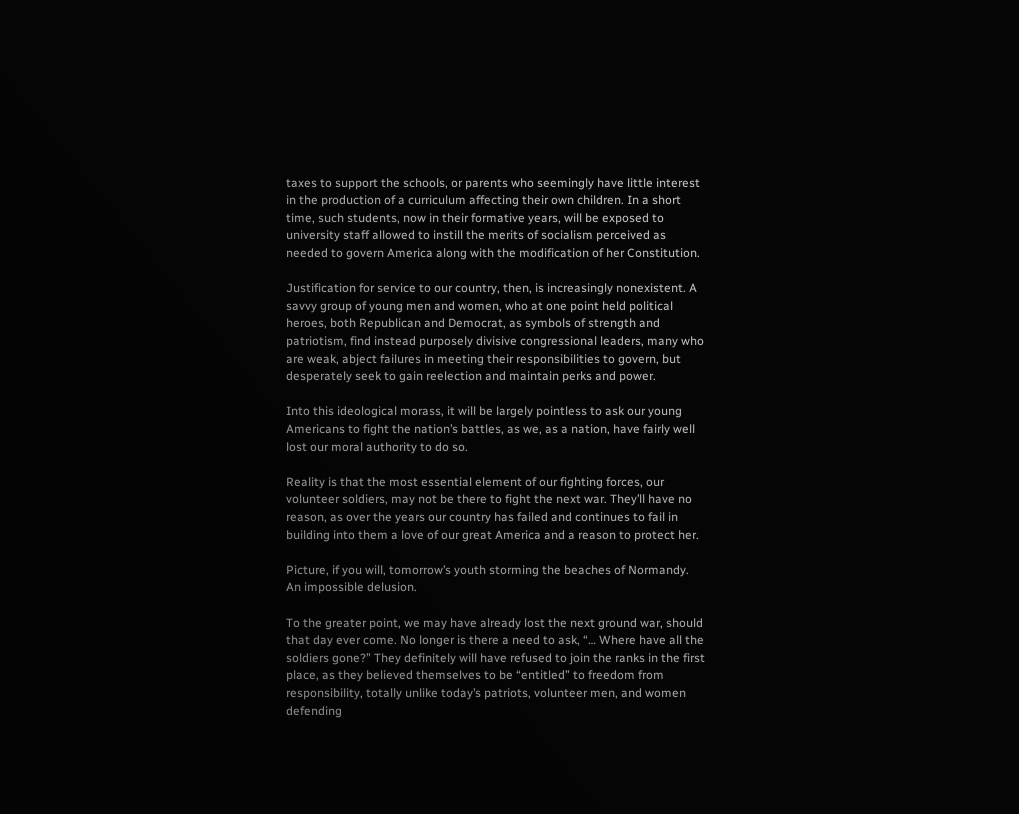taxes to support the schools, or parents who seemingly have little interest in the production of a curriculum affecting their own children. In a short time, such students, now in their formative years, will be exposed to university staff allowed to instill the merits of socialism perceived as needed to govern America along with the modification of her Constitution.

Justification for service to our country, then, is increasingly nonexistent. A savvy group of young men and women, who at one point held political heroes, both Republican and Democrat, as symbols of strength and patriotism, find instead purposely divisive congressional leaders, many who are weak, abject failures in meeting their responsibilities to govern, but desperately seek to gain reelection and maintain perks and power.

Into this ideological morass, it will be largely pointless to ask our young Americans to fight the nation’s battles, as we, as a nation, have fairly well lost our moral authority to do so.

Reality is that the most essential element of our fighting forces, our volunteer soldiers, may not be there to fight the next war. They’ll have no reason, as over the years our country has failed and continues to fail in building into them a love of our great America and a reason to protect her.

Picture, if you will, tomorrow’s youth storming the beaches of Normandy. An impossible delusion.

To the greater point, we may have already lost the next ground war, should that day ever come. No longer is there a need to ask, “… Where have all the soldiers gone?” They definitely will have refused to join the ranks in the first place, as they believed themselves to be “entitled” to freedom from responsibility, totally unlike today’s patriots, volunteer men, and women defending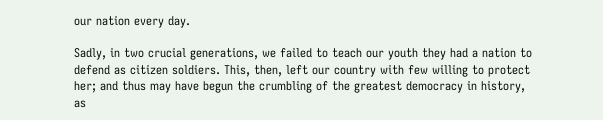our nation every day.

Sadly, in two crucial generations, we failed to teach our youth they had a nation to defend as citizen soldiers. This, then, left our country with few willing to protect her; and thus may have begun the crumbling of the greatest democracy in history, as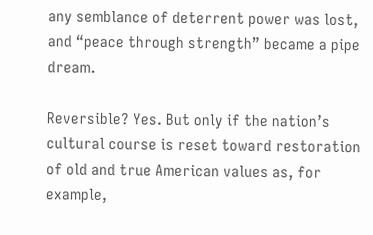any semblance of deterrent power was lost, and “peace through strength” became a pipe dream.

Reversible? Yes. But only if the nation’s cultural course is reset toward restoration of old and true American values as, for example,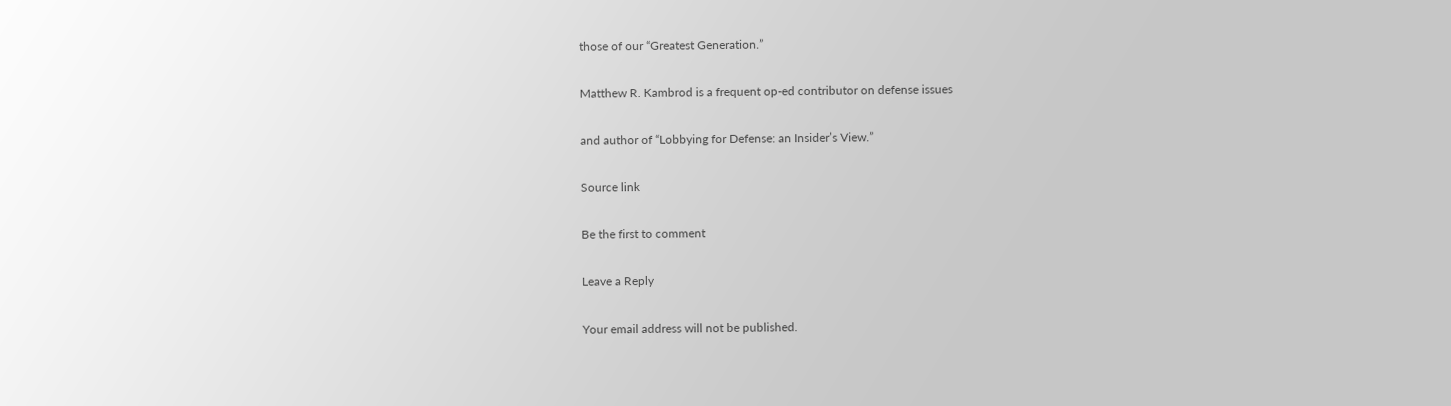those of our “Greatest Generation.”

Matthew R. Kambrod is a frequent op-ed contributor on defense issues

and author of “Lobbying for Defense: an Insider’s View.”

Source link

Be the first to comment

Leave a Reply

Your email address will not be published.